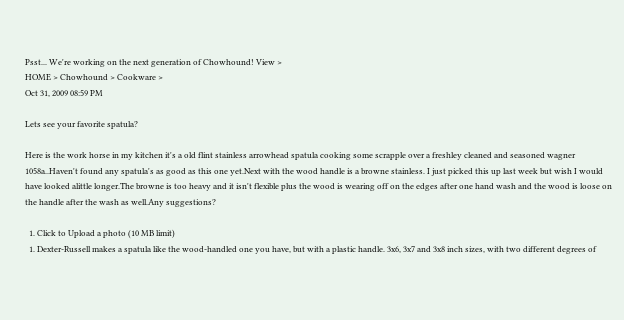Psst... We're working on the next generation of Chowhound! View >
HOME > Chowhound > Cookware >
Oct 31, 2009 08:59 PM

Lets see your favorite spatula?

Here is the work horse in my kitchen it's a old flint stainless arrowhead spatula cooking some scrapple over a freshley cleaned and seasoned wagner 1058a..Haven't found any spatula's as good as this one yet.Next with the wood handle is a browne stainless. I just picked this up last week but wish I would have looked alittle longer.The browne is too heavy and it isn't flexible plus the wood is wearing off on the edges after one hand wash and the wood is loose on the handle after the wash as well.Any suggestions?

  1. Click to Upload a photo (10 MB limit)
  1. Dexter-Russell makes a spatula like the wood-handled one you have, but with a plastic handle. 3x6, 3x7 and 3x8 inch sizes, with two different degrees of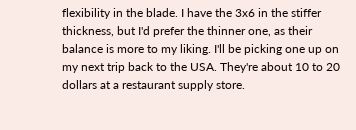flexibility in the blade. I have the 3x6 in the stiffer thickness, but I'd prefer the thinner one, as their balance is more to my liking. I'll be picking one up on my next trip back to the USA. They're about 10 to 20 dollars at a restaurant supply store.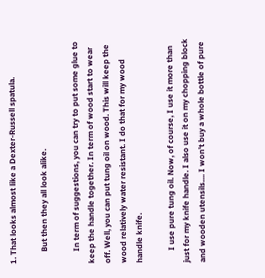1. That looks almost like a Dexter-Russell spatula.

      But then they all look alike.

      In term of suggestions, you can try to put some glue to keep the handle together. In term of wood start to wear off. Well, you can put tung oil on wood. This will keep the wood relatively water resistant. I do that for my wood handle knife.

      I use pure tung oil. Now, of course, I use it more than just for my knife handle. I also use it on my chopping block and wooden utensils.... I won't buy a whole bottle of pure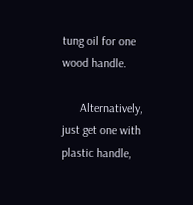tung oil for one wood handle.

      Alternatively, just get one with plastic handle,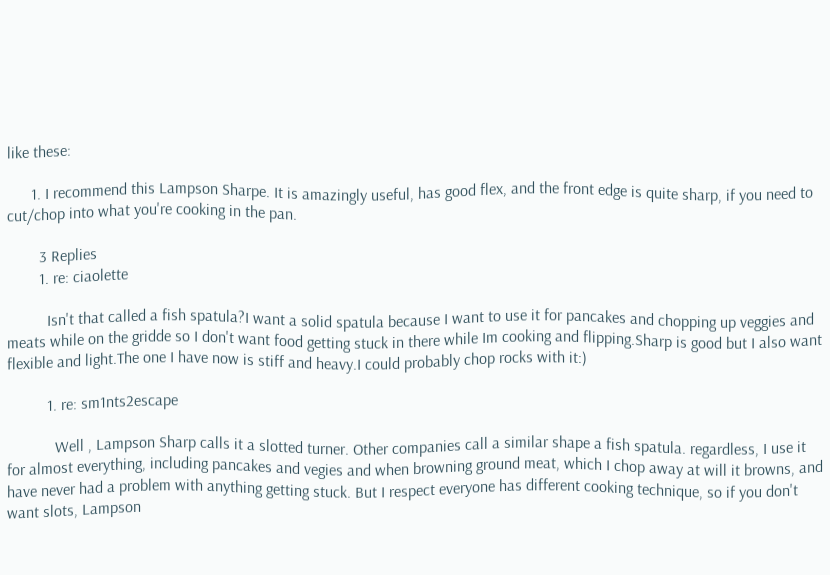like these:

      1. I recommend this Lampson Sharpe. It is amazingly useful, has good flex, and the front edge is quite sharp, if you need to cut/chop into what you're cooking in the pan.

        3 Replies
        1. re: ciaolette

          Isn't that called a fish spatula?I want a solid spatula because I want to use it for pancakes and chopping up veggies and meats while on the gridde so I don't want food getting stuck in there while Im cooking and flipping.Sharp is good but I also want flexible and light.The one I have now is stiff and heavy.I could probably chop rocks with it:)

          1. re: sm1nts2escape

            Well , Lampson Sharp calls it a slotted turner. Other companies call a similar shape a fish spatula. regardless, I use it for almost everything, including pancakes and vegies and when browning ground meat, which I chop away at will it browns, and have never had a problem with anything getting stuck. But I respect everyone has different cooking technique, so if you don't want slots, Lampson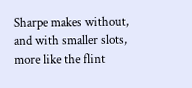Sharpe makes without, and with smaller slots, more like the flint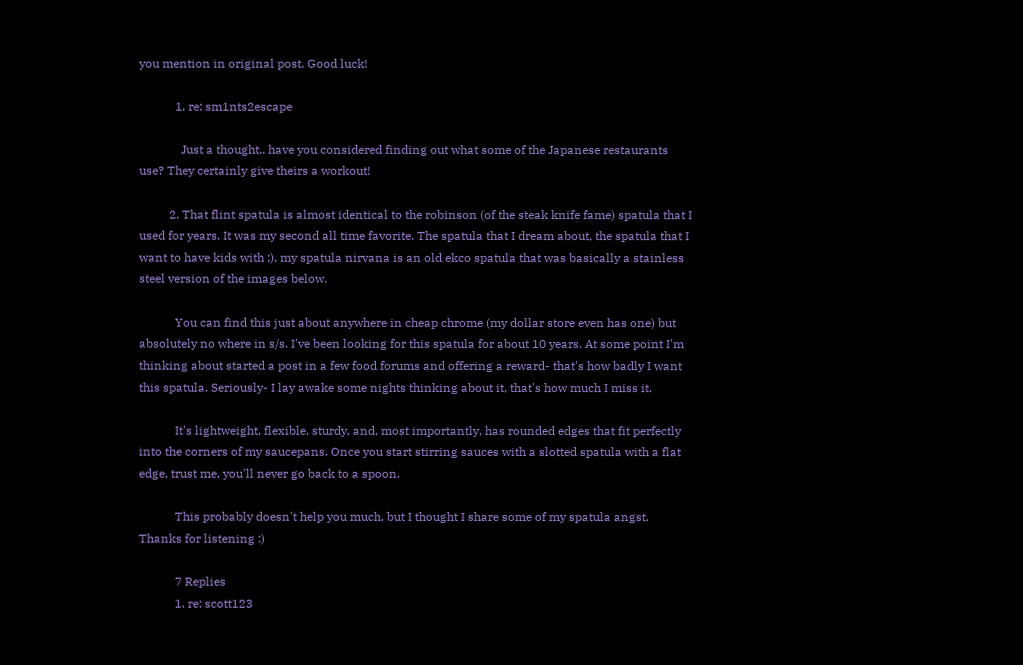you mention in original post. Good luck!

            1. re: sm1nts2escape

              Just a thought.. have you considered finding out what some of the Japanese restaurants use? They certainly give theirs a workout!

          2. That flint spatula is almost identical to the robinson (of the steak knife fame) spatula that I used for years. It was my second all time favorite. The spatula that I dream about, the spatula that I want to have kids with ;), my spatula nirvana is an old ekco spatula that was basically a stainless steel version of the images below.

            You can find this just about anywhere in cheap chrome (my dollar store even has one) but absolutely no where in s/s. I've been looking for this spatula for about 10 years. At some point I'm thinking about started a post in a few food forums and offering a reward- that's how badly I want this spatula. Seriously- I lay awake some nights thinking about it, that's how much I miss it.

            It's lightweight, flexible, sturdy, and, most importantly, has rounded edges that fit perfectly into the corners of my saucepans. Once you start stirring sauces with a slotted spatula with a flat edge, trust me, you'll never go back to a spoon.

            This probably doesn't help you much, but I thought I share some of my spatula angst. Thanks for listening :)

            7 Replies
            1. re: scott123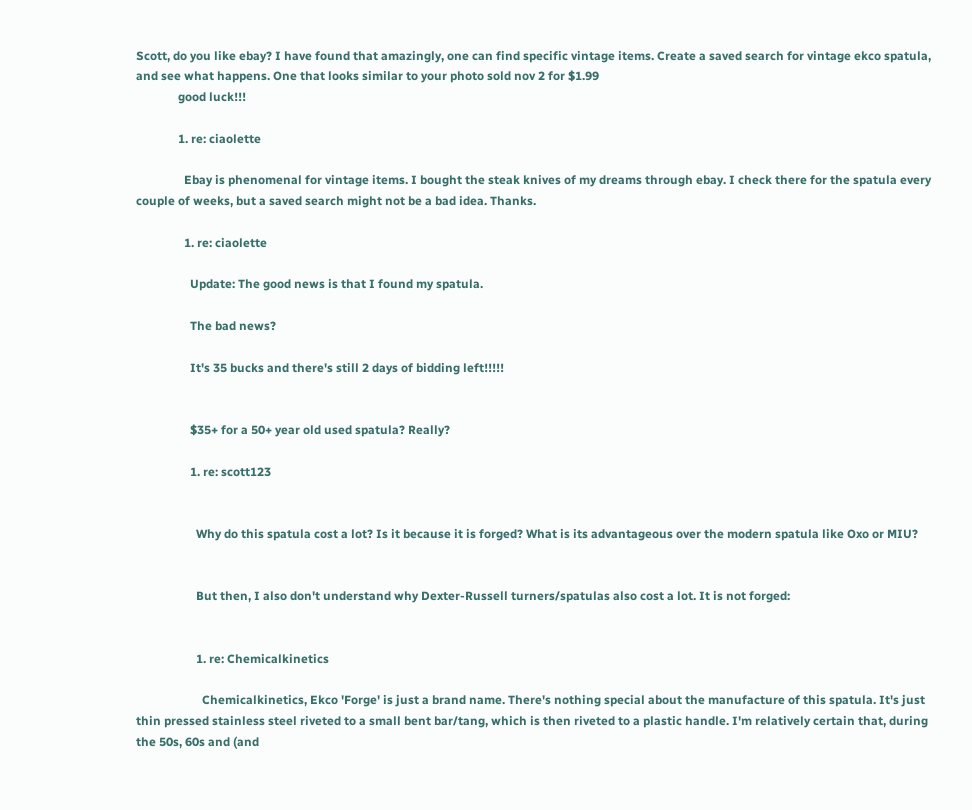Scott, do you like ebay? I have found that amazingly, one can find specific vintage items. Create a saved search for vintage ekco spatula, and see what happens. One that looks similar to your photo sold nov 2 for $1.99
              good luck!!!

              1. re: ciaolette

                Ebay is phenomenal for vintage items. I bought the steak knives of my dreams through ebay. I check there for the spatula every couple of weeks, but a saved search might not be a bad idea. Thanks.

                1. re: ciaolette

                  Update: The good news is that I found my spatula.

                  The bad news?

                  It's 35 bucks and there's still 2 days of bidding left!!!!!


                  $35+ for a 50+ year old used spatula? Really?

                  1. re: scott123


                    Why do this spatula cost a lot? Is it because it is forged? What is its advantageous over the modern spatula like Oxo or MIU?


                    But then, I also don't understand why Dexter-Russell turners/spatulas also cost a lot. It is not forged:


                    1. re: Chemicalkinetics

                      Chemicalkinetics, Ekco 'Forge' is just a brand name. There's nothing special about the manufacture of this spatula. It's just thin pressed stainless steel riveted to a small bent bar/tang, which is then riveted to a plastic handle. I'm relatively certain that, during the 50s, 60s and (and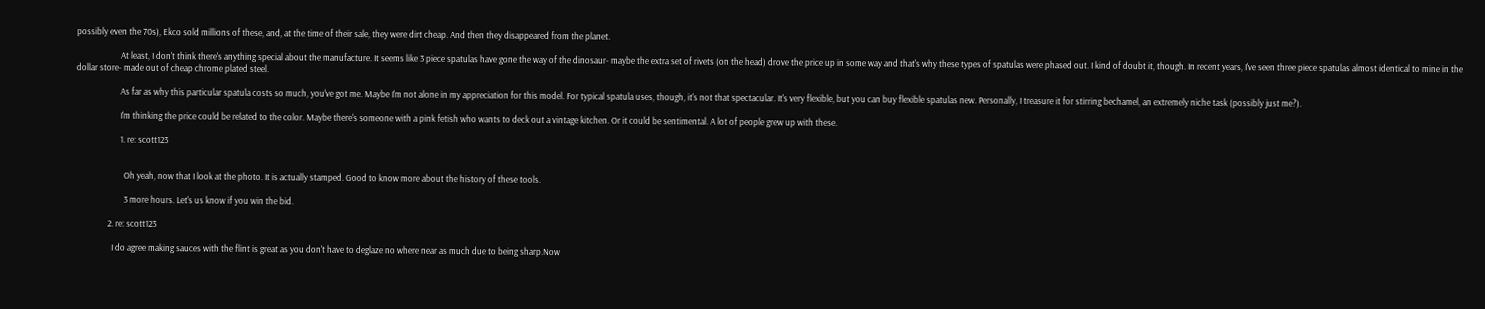possibly even the 70s), Ekco sold millions of these, and, at the time of their sale, they were dirt cheap. And then they disappeared from the planet.

                      At least, I don't think there's anything special about the manufacture. It seems like 3 piece spatulas have gone the way of the dinosaur- maybe the extra set of rivets (on the head) drove the price up in some way and that's why these types of spatulas were phased out. I kind of doubt it, though. In recent years, I've seen three piece spatulas almost identical to mine in the dollar store- made out of cheap chrome plated steel.

                      As far as why this particular spatula costs so much, you've got me. Maybe I'm not alone in my appreciation for this model. For typical spatula uses, though, it's not that spectacular. It's very flexible, but you can buy flexible spatulas new. Personally, I treasure it for stirring bechamel, an extremely niche task (possibly just me?).

                      I'm thinking the price could be related to the color. Maybe there's someone with a pink fetish who wants to deck out a vintage kitchen. Or it could be sentimental. A lot of people grew up with these.

                      1. re: scott123


                        Oh yeah, now that I look at the photo. It is actually stamped. Good to know more about the history of these tools.

                        3 more hours. Let's us know if you win the bid.

                2. re: scott123

                  I do agree making sauces with the flint is great as you don't have to deglaze no where near as much due to being sharp.Now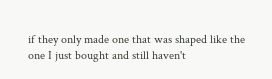if they only made one that was shaped like the one I just bought and still haven't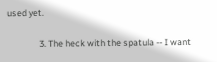used yet.

                3. The heck with the spatula -- I want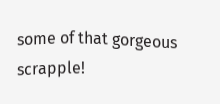some of that gorgeous scrapple!